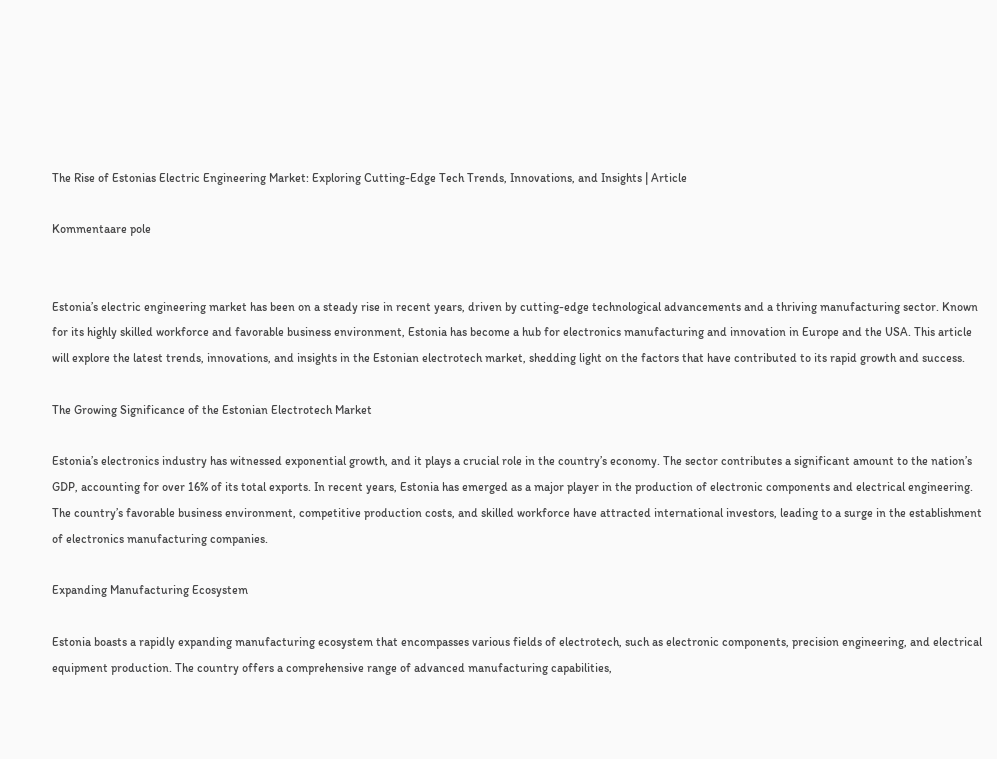The Rise of Estonias Electric Engineering Market: Exploring Cutting-Edge Tech Trends, Innovations, and Insights | Article

Kommentaare pole


Estonia’s electric engineering market has been on a steady rise in recent years, driven by cutting-edge technological advancements and a thriving manufacturing sector. Known for its highly skilled workforce and favorable business environment, Estonia has become a hub for electronics manufacturing and innovation in Europe and the USA. This article will explore the latest trends, innovations, and insights in the Estonian electrotech market, shedding light on the factors that have contributed to its rapid growth and success.

The Growing Significance of the Estonian Electrotech Market

Estonia’s electronics industry has witnessed exponential growth, and it plays a crucial role in the country’s economy. The sector contributes a significant amount to the nation’s GDP, accounting for over 16% of its total exports. In recent years, Estonia has emerged as a major player in the production of electronic components and electrical engineering. The country’s favorable business environment, competitive production costs, and skilled workforce have attracted international investors, leading to a surge in the establishment of electronics manufacturing companies.

Expanding Manufacturing Ecosystem

Estonia boasts a rapidly expanding manufacturing ecosystem that encompasses various fields of electrotech, such as electronic components, precision engineering, and electrical equipment production. The country offers a comprehensive range of advanced manufacturing capabilities,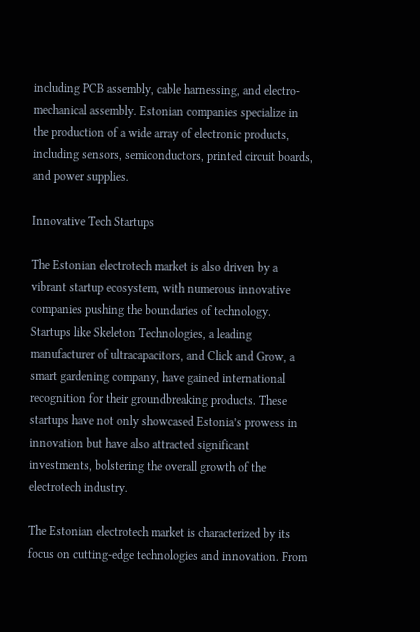including PCB assembly, cable harnessing, and electro-mechanical assembly. Estonian companies specialize in the production of a wide array of electronic products, including sensors, semiconductors, printed circuit boards, and power supplies.

Innovative Tech Startups

The Estonian electrotech market is also driven by a vibrant startup ecosystem, with numerous innovative companies pushing the boundaries of technology. Startups like Skeleton Technologies, a leading manufacturer of ultracapacitors, and Click and Grow, a smart gardening company, have gained international recognition for their groundbreaking products. These startups have not only showcased Estonia’s prowess in innovation but have also attracted significant investments, bolstering the overall growth of the electrotech industry.

The Estonian electrotech market is characterized by its focus on cutting-edge technologies and innovation. From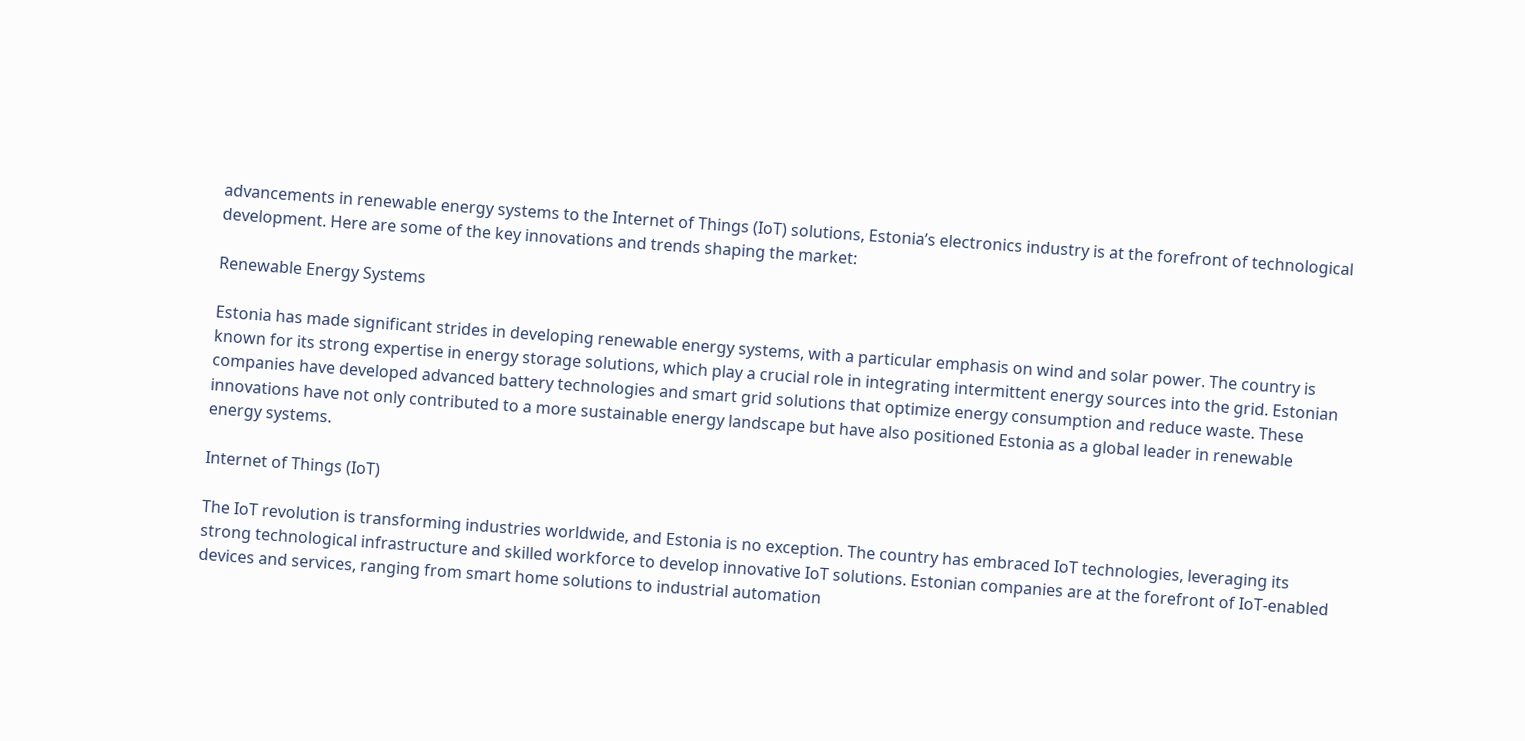advancements in renewable energy systems to the Internet of Things (IoT) solutions, Estonia’s electronics industry is at the forefront of technological development. Here are some of the key innovations and trends shaping the market:

Renewable Energy Systems

Estonia has made significant strides in developing renewable energy systems, with a particular emphasis on wind and solar power. The country is known for its strong expertise in energy storage solutions, which play a crucial role in integrating intermittent energy sources into the grid. Estonian companies have developed advanced battery technologies and smart grid solutions that optimize energy consumption and reduce waste. These innovations have not only contributed to a more sustainable energy landscape but have also positioned Estonia as a global leader in renewable energy systems.

Internet of Things (IoT)

The IoT revolution is transforming industries worldwide, and Estonia is no exception. The country has embraced IoT technologies, leveraging its strong technological infrastructure and skilled workforce to develop innovative IoT solutions. Estonian companies are at the forefront of IoT-enabled devices and services, ranging from smart home solutions to industrial automation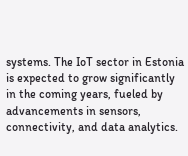systems. The IoT sector in Estonia is expected to grow significantly in the coming years, fueled by advancements in sensors, connectivity, and data analytics.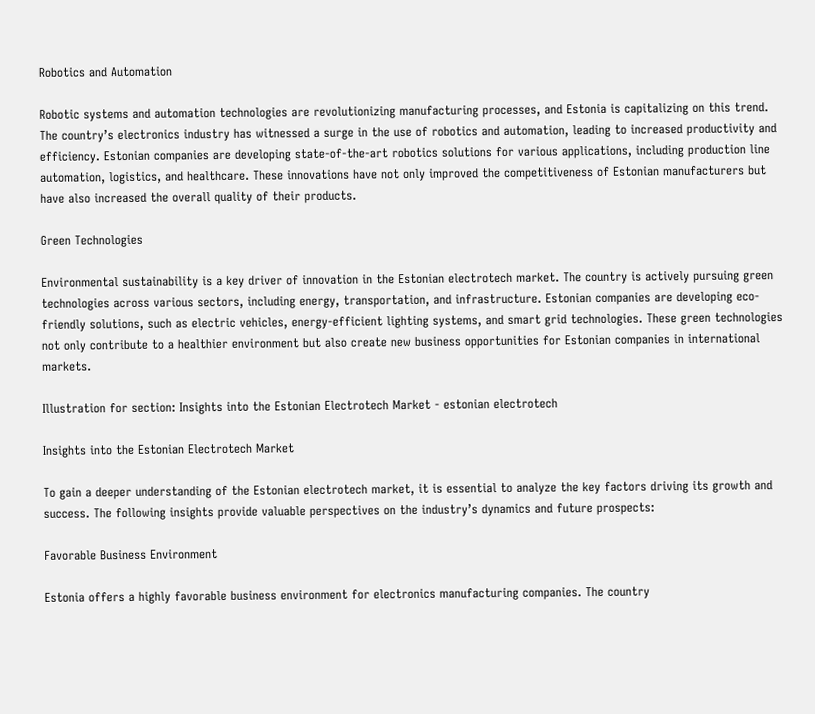Robotics and Automation

Robotic systems and automation technologies are revolutionizing manufacturing processes, and Estonia is capitalizing on this trend. The country’s electronics industry has witnessed a surge in the use of robotics and automation, leading to increased productivity and efficiency. Estonian companies are developing state-of-the-art robotics solutions for various applications, including production line automation, logistics, and healthcare. These innovations have not only improved the competitiveness of Estonian manufacturers but have also increased the overall quality of their products.

Green Technologies

Environmental sustainability is a key driver of innovation in the Estonian electrotech market. The country is actively pursuing green technologies across various sectors, including energy, transportation, and infrastructure. Estonian companies are developing eco-friendly solutions, such as electric vehicles, energy-efficient lighting systems, and smart grid technologies. These green technologies not only contribute to a healthier environment but also create new business opportunities for Estonian companies in international markets.

Illustration for section: Insights into the Estonian Electrotech Market - estonian electrotech

Insights into the Estonian Electrotech Market

To gain a deeper understanding of the Estonian electrotech market, it is essential to analyze the key factors driving its growth and success. The following insights provide valuable perspectives on the industry’s dynamics and future prospects:

Favorable Business Environment

Estonia offers a highly favorable business environment for electronics manufacturing companies. The country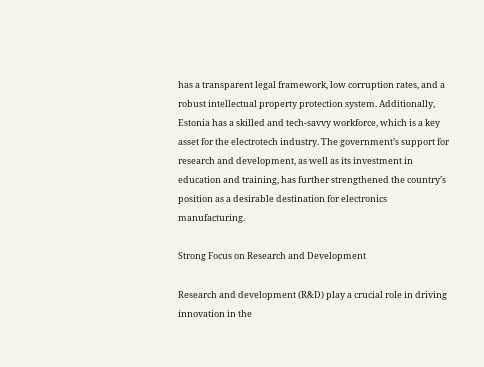has a transparent legal framework, low corruption rates, and a robust intellectual property protection system. Additionally, Estonia has a skilled and tech-savvy workforce, which is a key asset for the electrotech industry. The government’s support for research and development, as well as its investment in education and training, has further strengthened the country’s position as a desirable destination for electronics manufacturing.

Strong Focus on Research and Development

Research and development (R&D) play a crucial role in driving innovation in the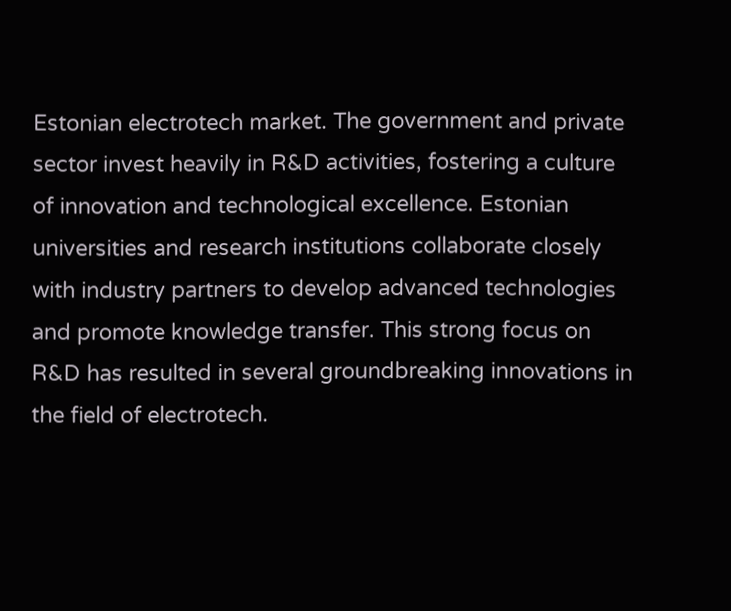Estonian electrotech market. The government and private sector invest heavily in R&D activities, fostering a culture of innovation and technological excellence. Estonian universities and research institutions collaborate closely with industry partners to develop advanced technologies and promote knowledge transfer. This strong focus on R&D has resulted in several groundbreaking innovations in the field of electrotech.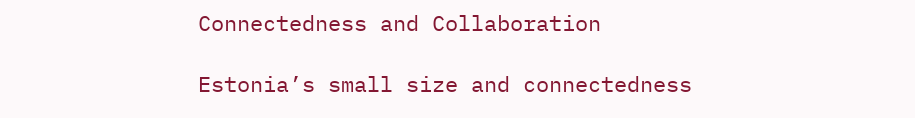Connectedness and Collaboration

Estonia’s small size and connectedness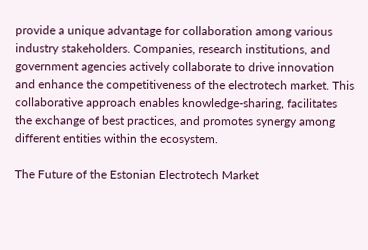provide a unique advantage for collaboration among various industry stakeholders. Companies, research institutions, and government agencies actively collaborate to drive innovation and enhance the competitiveness of the electrotech market. This collaborative approach enables knowledge-sharing, facilitates the exchange of best practices, and promotes synergy among different entities within the ecosystem.

The Future of the Estonian Electrotech Market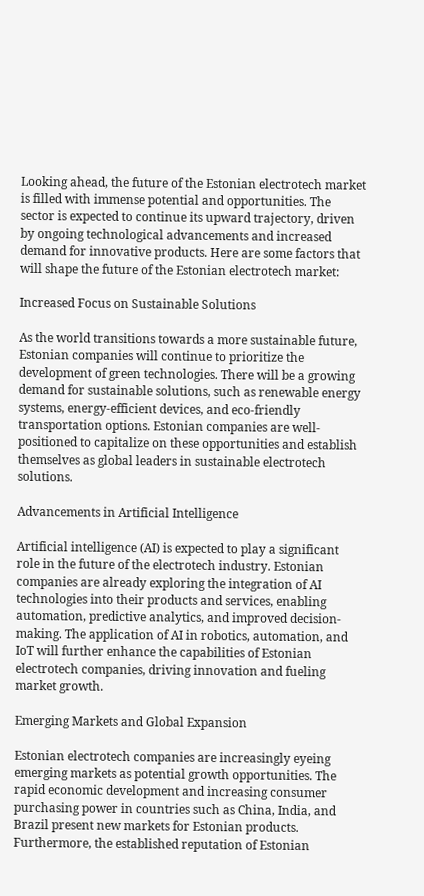Looking ahead, the future of the Estonian electrotech market is filled with immense potential and opportunities. The sector is expected to continue its upward trajectory, driven by ongoing technological advancements and increased demand for innovative products. Here are some factors that will shape the future of the Estonian electrotech market:

Increased Focus on Sustainable Solutions

As the world transitions towards a more sustainable future, Estonian companies will continue to prioritize the development of green technologies. There will be a growing demand for sustainable solutions, such as renewable energy systems, energy-efficient devices, and eco-friendly transportation options. Estonian companies are well-positioned to capitalize on these opportunities and establish themselves as global leaders in sustainable electrotech solutions.

Advancements in Artificial Intelligence

Artificial intelligence (AI) is expected to play a significant role in the future of the electrotech industry. Estonian companies are already exploring the integration of AI technologies into their products and services, enabling automation, predictive analytics, and improved decision-making. The application of AI in robotics, automation, and IoT will further enhance the capabilities of Estonian electrotech companies, driving innovation and fueling market growth.

Emerging Markets and Global Expansion

Estonian electrotech companies are increasingly eyeing emerging markets as potential growth opportunities. The rapid economic development and increasing consumer purchasing power in countries such as China, India, and Brazil present new markets for Estonian products. Furthermore, the established reputation of Estonian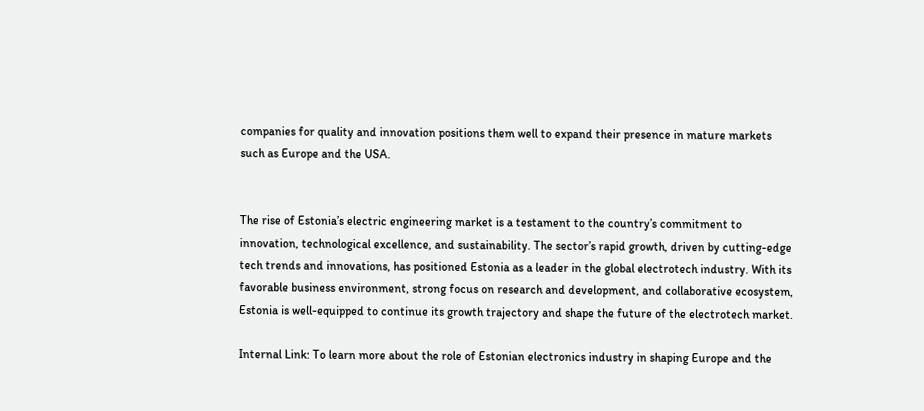companies for quality and innovation positions them well to expand their presence in mature markets such as Europe and the USA.


The rise of Estonia’s electric engineering market is a testament to the country’s commitment to innovation, technological excellence, and sustainability. The sector’s rapid growth, driven by cutting-edge tech trends and innovations, has positioned Estonia as a leader in the global electrotech industry. With its favorable business environment, strong focus on research and development, and collaborative ecosystem, Estonia is well-equipped to continue its growth trajectory and shape the future of the electrotech market.

Internal Link: To learn more about the role of Estonian electronics industry in shaping Europe and the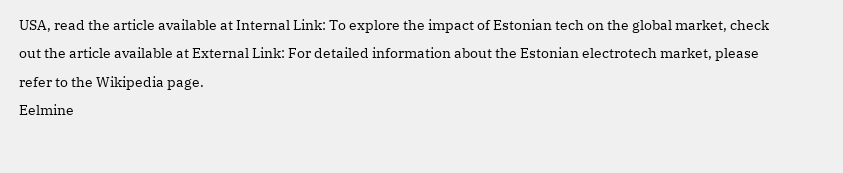USA, read the article available at Internal Link: To explore the impact of Estonian tech on the global market, check out the article available at External Link: For detailed information about the Estonian electrotech market, please refer to the Wikipedia page.
Eelmine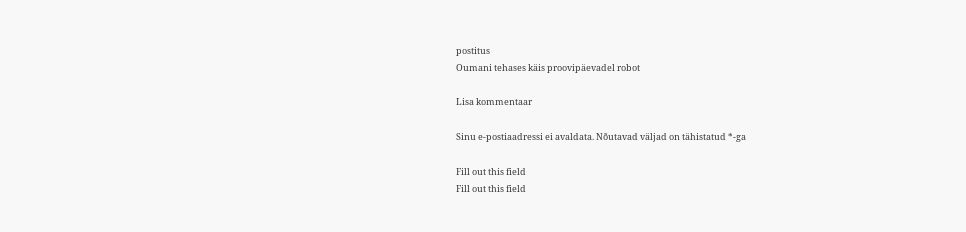postitus
Oumani tehases käis proovipäevadel robot

Lisa kommentaar

Sinu e-postiaadressi ei avaldata. Nõutavad väljad on tähistatud *-ga

Fill out this field
Fill out this field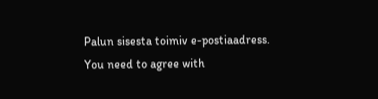Palun sisesta toimiv e-postiaadress.
You need to agree with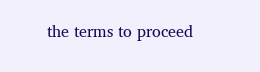the terms to proceed